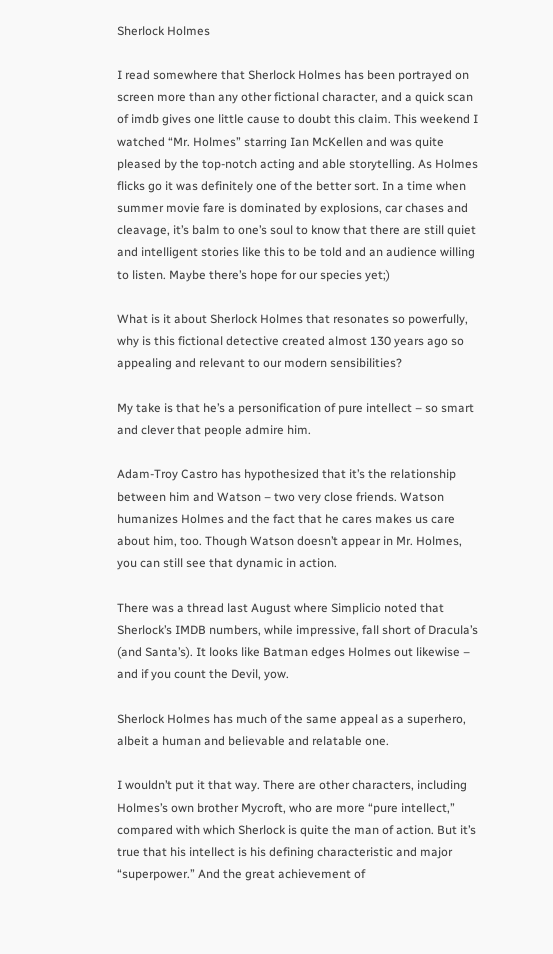Sherlock Holmes

I read somewhere that Sherlock Holmes has been portrayed on screen more than any other fictional character, and a quick scan of imdb gives one little cause to doubt this claim. This weekend I watched “Mr. Holmes” starring Ian McKellen and was quite pleased by the top-notch acting and able storytelling. As Holmes flicks go it was definitely one of the better sort. In a time when summer movie fare is dominated by explosions, car chases and cleavage, it’s balm to one’s soul to know that there are still quiet and intelligent stories like this to be told and an audience willing to listen. Maybe there’s hope for our species yet;)

What is it about Sherlock Holmes that resonates so powerfully, why is this fictional detective created almost 130 years ago so appealing and relevant to our modern sensibilities?

My take is that he’s a personification of pure intellect – so smart and clever that people admire him.

Adam-Troy Castro has hypothesized that it’s the relationship between him and Watson – two very close friends. Watson humanizes Holmes and the fact that he cares makes us care about him, too. Though Watson doesn’t appear in Mr. Holmes, you can still see that dynamic in action.

There was a thread last August where Simplicio noted that Sherlock’s IMDB numbers, while impressive, fall short of Dracula’s (and Santa’s). It looks like Batman edges Holmes out likewise – and if you count the Devil, yow.

Sherlock Holmes has much of the same appeal as a superhero, albeit a human and believable and relatable one.

I wouldn’t put it that way. There are other characters, including Holmes’s own brother Mycroft, who are more “pure intellect,” compared with which Sherlock is quite the man of action. But it’s true that his intellect is his defining characteristic and major “superpower.” And the great achievement of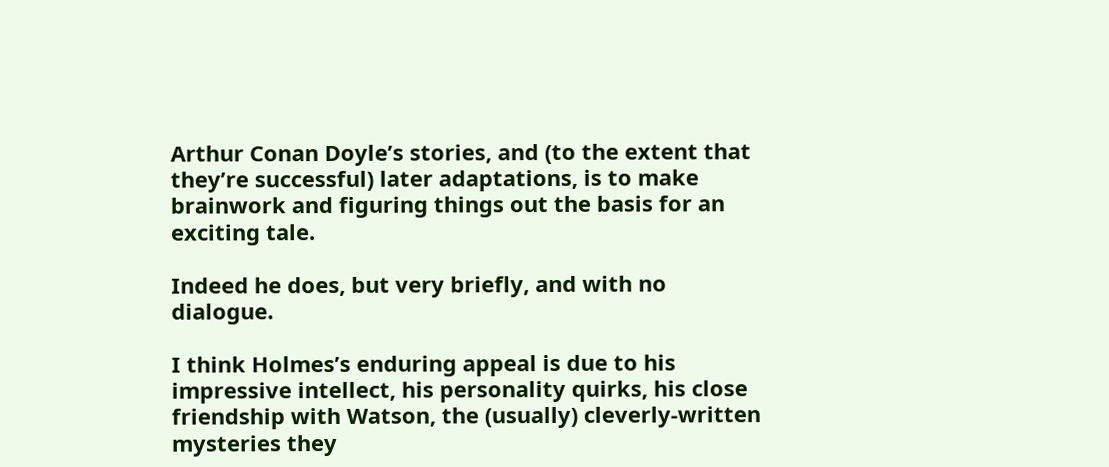Arthur Conan Doyle’s stories, and (to the extent that they’re successful) later adaptations, is to make brainwork and figuring things out the basis for an exciting tale.

Indeed he does, but very briefly, and with no dialogue.

I think Holmes’s enduring appeal is due to his impressive intellect, his personality quirks, his close friendship with Watson, the (usually) cleverly-written mysteries they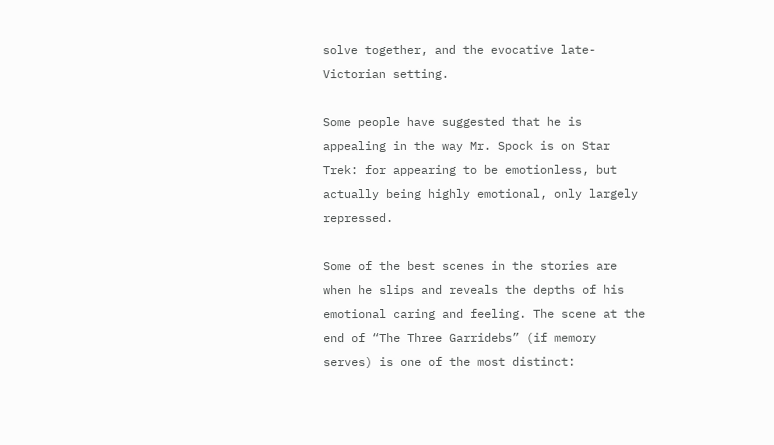solve together, and the evocative late-Victorian setting.

Some people have suggested that he is appealing in the way Mr. Spock is on Star Trek: for appearing to be emotionless, but actually being highly emotional, only largely repressed.

Some of the best scenes in the stories are when he slips and reveals the depths of his emotional caring and feeling. The scene at the end of “The Three Garridebs” (if memory serves) is one of the most distinct: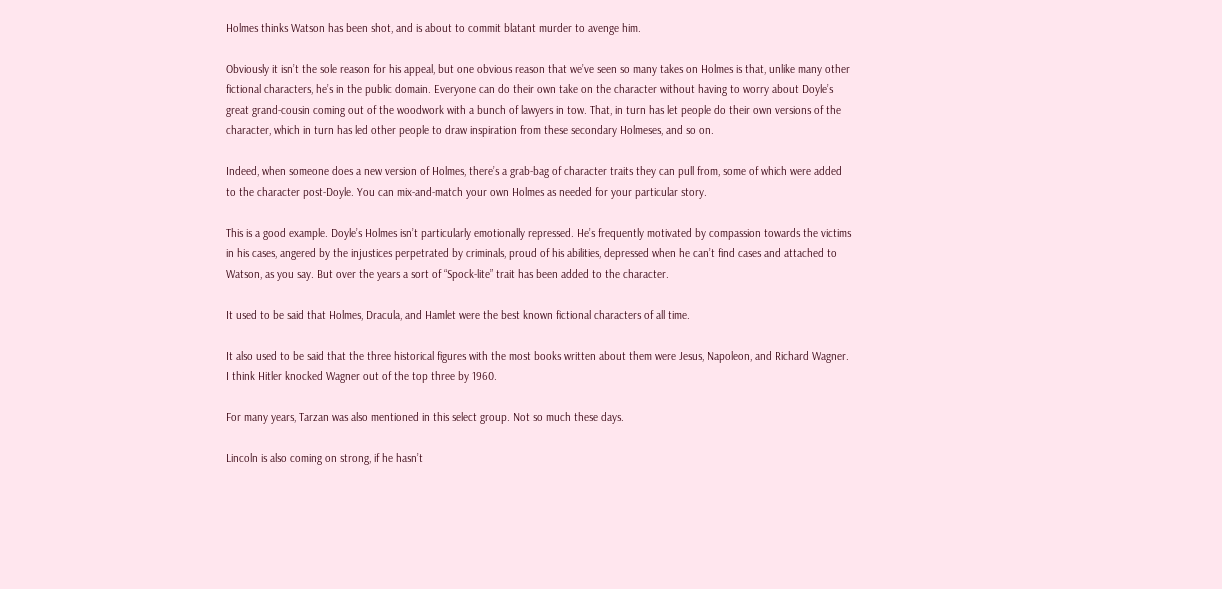Holmes thinks Watson has been shot, and is about to commit blatant murder to avenge him.

Obviously it isn’t the sole reason for his appeal, but one obvious reason that we’ve seen so many takes on Holmes is that, unlike many other fictional characters, he’s in the public domain. Everyone can do their own take on the character without having to worry about Doyle’s great grand-cousin coming out of the woodwork with a bunch of lawyers in tow. That, in turn has let people do their own versions of the character, which in turn has led other people to draw inspiration from these secondary Holmeses, and so on.

Indeed, when someone does a new version of Holmes, there’s a grab-bag of character traits they can pull from, some of which were added to the character post-Doyle. You can mix-and-match your own Holmes as needed for your particular story.

This is a good example. Doyle’s Holmes isn’t particularly emotionally repressed. He’s frequently motivated by compassion towards the victims in his cases, angered by the injustices perpetrated by criminals, proud of his abilities, depressed when he can’t find cases and attached to Watson, as you say. But over the years a sort of “Spock-lite” trait has been added to the character.

It used to be said that Holmes, Dracula, and Hamlet were the best known fictional characters of all time.

It also used to be said that the three historical figures with the most books written about them were Jesus, Napoleon, and Richard Wagner. I think Hitler knocked Wagner out of the top three by 1960.

For many years, Tarzan was also mentioned in this select group. Not so much these days.

Lincoln is also coming on strong, if he hasn’t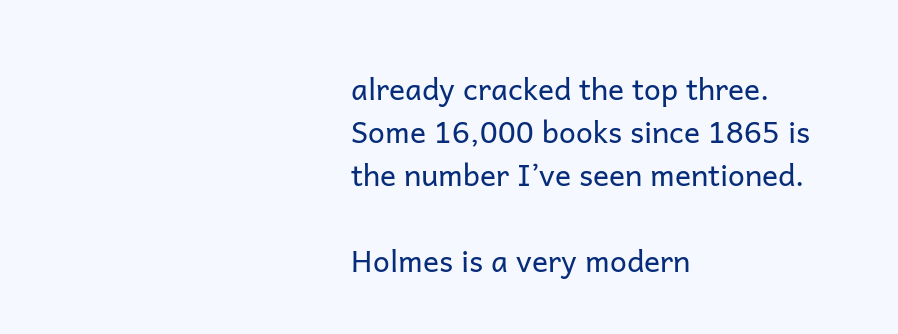already cracked the top three. Some 16,000 books since 1865 is the number I’ve seen mentioned.

Holmes is a very modern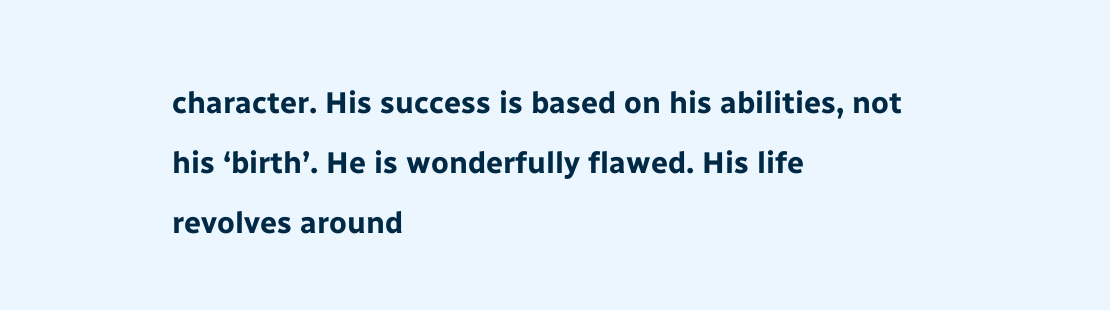character. His success is based on his abilities, not his ‘birth’. He is wonderfully flawed. His life revolves around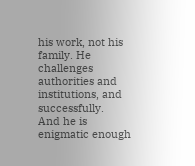his work, not his family. He challenges authorities and institutions, and successfully.
And he is enigmatic enough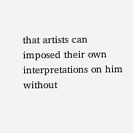that artists can imposed their own interpretations on him without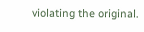violating the original.